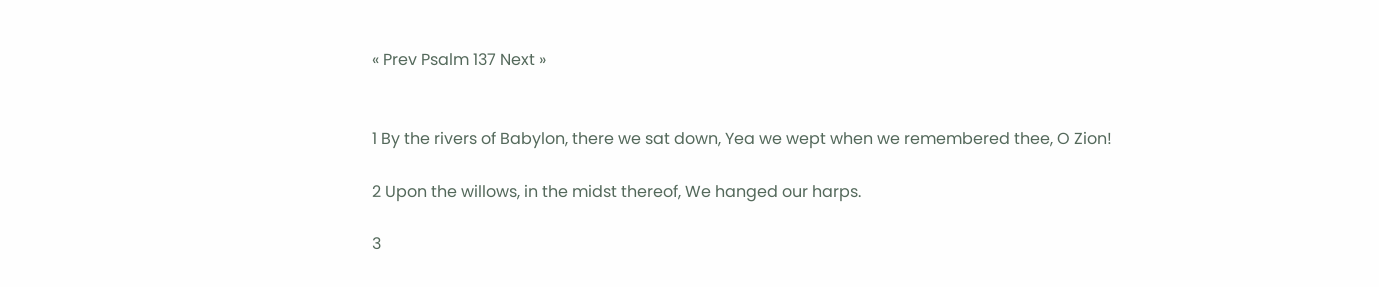« Prev Psalm 137 Next »


1 By the rivers of Babylon, there we sat down, Yea we wept when we remembered thee, O Zion!

2 Upon the willows, in the midst thereof, We hanged our harps.

3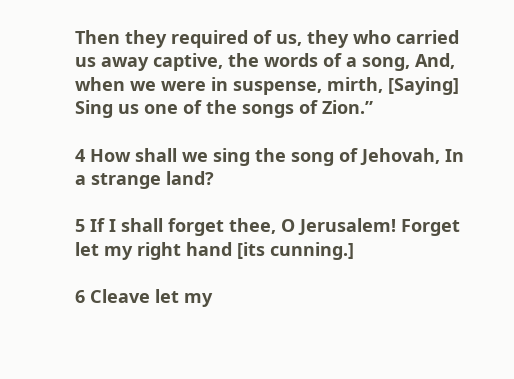Then they required of us, they who carried us away captive, the words of a song, And, when we were in suspense, mirth, [Saying] Sing us one of the songs of Zion.”

4 How shall we sing the song of Jehovah, In a strange land?

5 If I shall forget thee, O Jerusalem! Forget let my right hand [its cunning.]

6 Cleave let my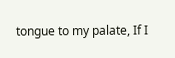tongue to my palate, If I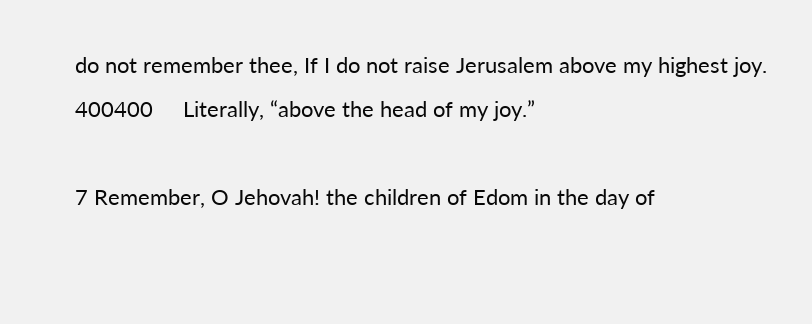do not remember thee, If I do not raise Jerusalem above my highest joy. 400400     Literally, “above the head of my joy.”

7 Remember, O Jehovah! the children of Edom in the day of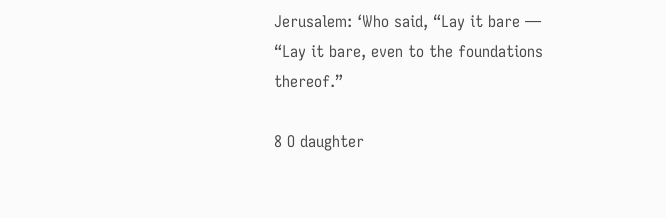Jerusalem: ‘Who said, “Lay it bare — “Lay it bare, even to the foundations thereof.”

8 O daughter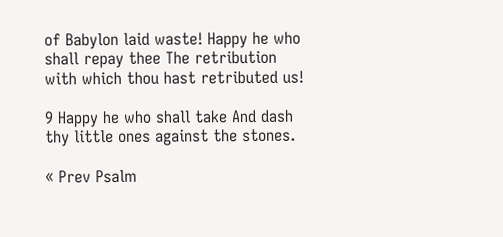of Babylon laid waste! Happy he who shall repay thee The retribution with which thou hast retributed us!

9 Happy he who shall take And dash thy little ones against the stones.

« Prev Psalm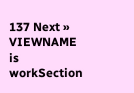137 Next »
VIEWNAME is workSection